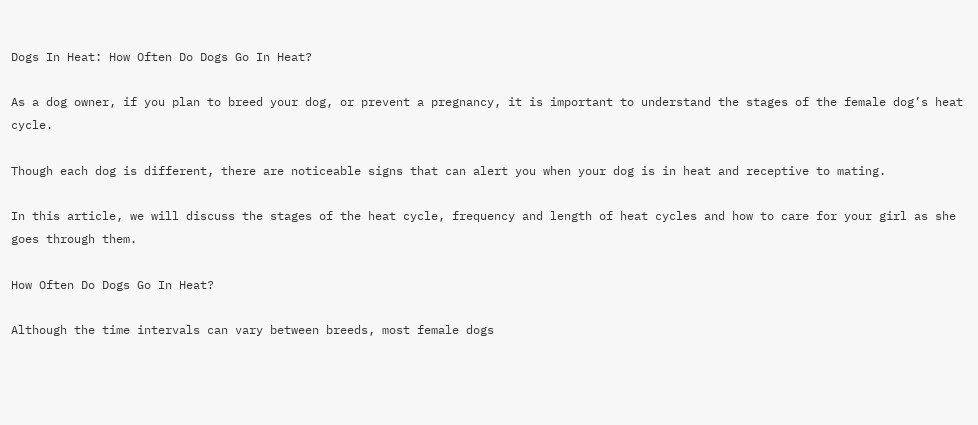Dogs In Heat: How Often Do Dogs Go In Heat?

As a dog owner, if you plan to breed your dog, or prevent a pregnancy, it is important to understand the stages of the female dog’s heat cycle.

Though each dog is different, there are noticeable signs that can alert you when your dog is in heat and receptive to mating.

In this article, we will discuss the stages of the heat cycle, frequency and length of heat cycles and how to care for your girl as she goes through them.

How Often Do Dogs Go In Heat?

Although the time intervals can vary between breeds, most female dogs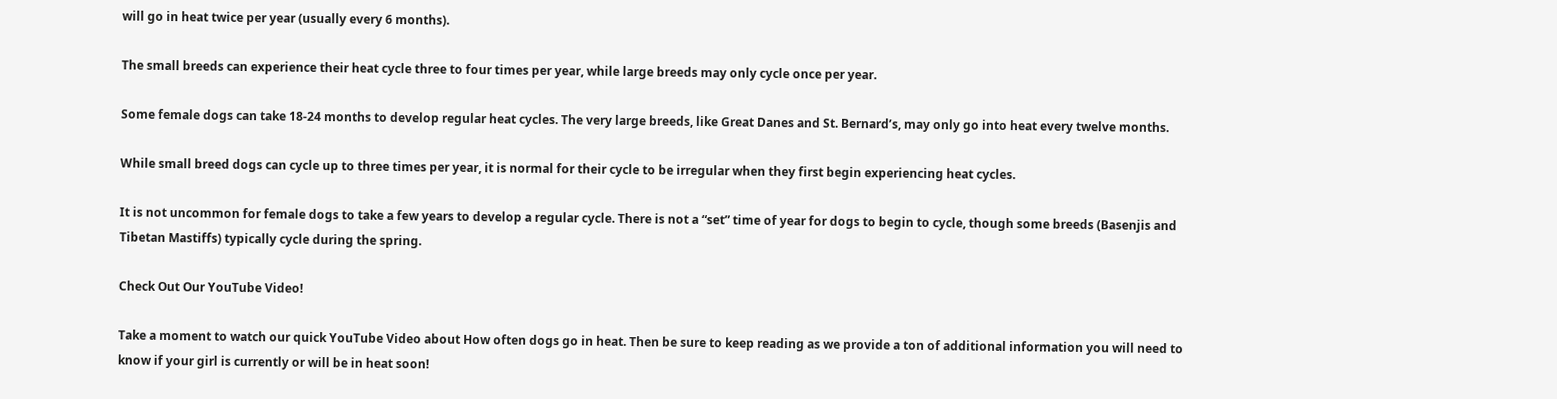will go in heat twice per year (usually every 6 months).

The small breeds can experience their heat cycle three to four times per year, while large breeds may only cycle once per year.

Some female dogs can take 18-24 months to develop regular heat cycles. The very large breeds, like Great Danes and St. Bernard’s, may only go into heat every twelve months.

While small breed dogs can cycle up to three times per year, it is normal for their cycle to be irregular when they first begin experiencing heat cycles.

It is not uncommon for female dogs to take a few years to develop a regular cycle. There is not a “set” time of year for dogs to begin to cycle, though some breeds (Basenjis and Tibetan Mastiffs) typically cycle during the spring.

Check Out Our YouTube Video!

Take a moment to watch our quick YouTube Video about How often dogs go in heat. Then be sure to keep reading as we provide a ton of additional information you will need to know if your girl is currently or will be in heat soon!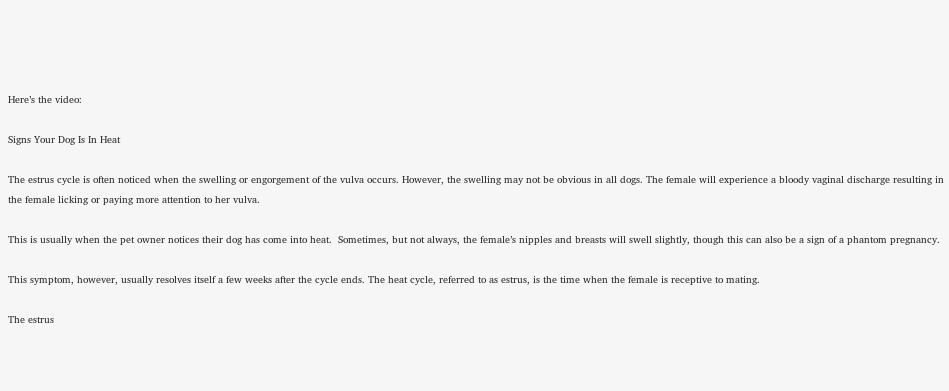Here’s the video:

Signs Your Dog Is In Heat

The estrus cycle is often noticed when the swelling or engorgement of the vulva occurs. However, the swelling may not be obvious in all dogs. The female will experience a bloody vaginal discharge resulting in the female licking or paying more attention to her vulva.

This is usually when the pet owner notices their dog has come into heat.  Sometimes, but not always, the female’s nipples and breasts will swell slightly, though this can also be a sign of a phantom pregnancy.

This symptom, however, usually resolves itself a few weeks after the cycle ends. The heat cycle, referred to as estrus, is the time when the female is receptive to mating.

The estrus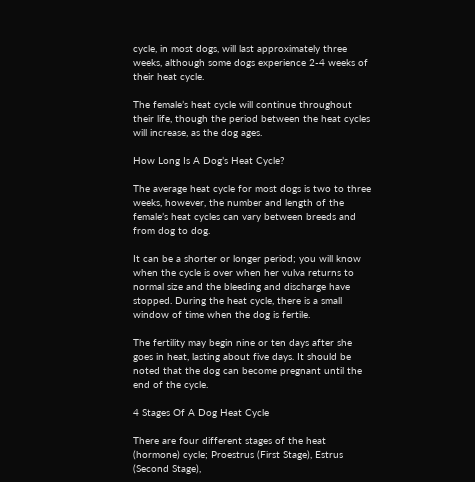cycle, in most dogs, will last approximately three weeks, although some dogs experience 2-4 weeks of their heat cycle.

The female’s heat cycle will continue throughout their life, though the period between the heat cycles will increase, as the dog ages.

How Long Is A Dog’s Heat Cycle?

The average heat cycle for most dogs is two to three weeks, however, the number and length of the female’s heat cycles can vary between breeds and from dog to dog.

It can be a shorter or longer period; you will know when the cycle is over when her vulva returns to normal size and the bleeding and discharge have stopped. During the heat cycle, there is a small window of time when the dog is fertile.

The fertility may begin nine or ten days after she goes in heat, lasting about five days. It should be noted that the dog can become pregnant until the end of the cycle.

4 Stages Of A Dog Heat Cycle

There are four different stages of the heat (hormone) cycle; Proestrus (First Stage), Estrus (Second Stage),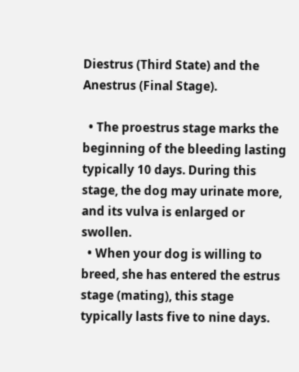Diestrus (Third State) and the Anestrus (Final Stage).

  • The proestrus stage marks the beginning of the bleeding lasting typically 10 days. During this stage, the dog may urinate more, and its vulva is enlarged or swollen.
  • When your dog is willing to breed, she has entered the estrus stage (mating), this stage typically lasts five to nine days.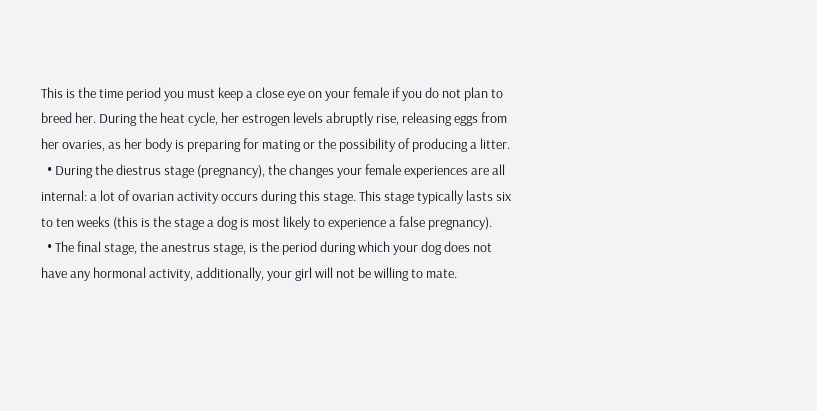This is the time period you must keep a close eye on your female if you do not plan to breed her. During the heat cycle, her estrogen levels abruptly rise, releasing eggs from her ovaries, as her body is preparing for mating or the possibility of producing a litter.
  • During the diestrus stage (pregnancy), the changes your female experiences are all internal: a lot of ovarian activity occurs during this stage. This stage typically lasts six to ten weeks (this is the stage a dog is most likely to experience a false pregnancy).
  • The final stage, the anestrus stage, is the period during which your dog does not have any hormonal activity, additionally, your girl will not be willing to mate.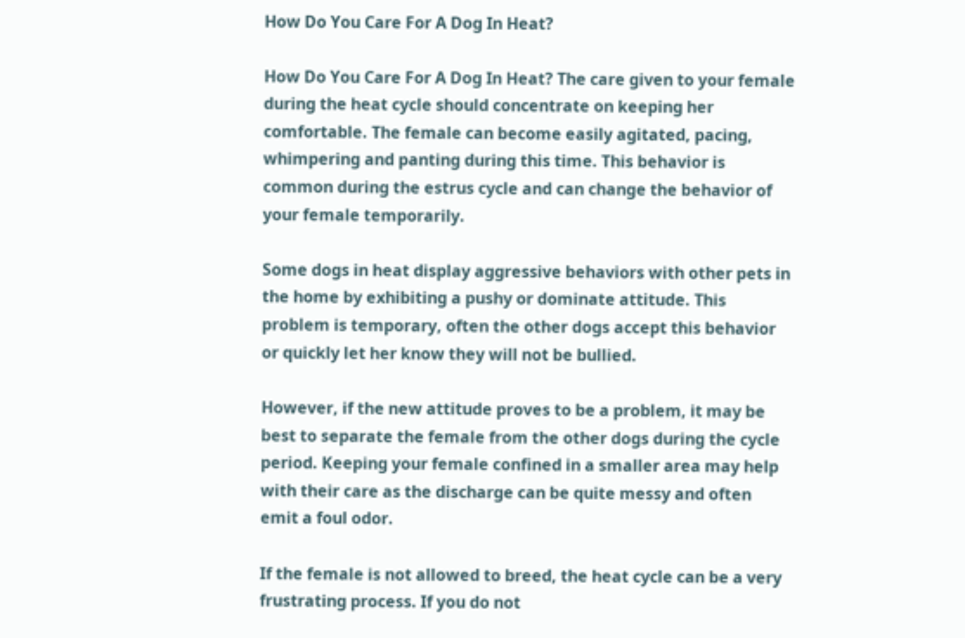How Do You Care For A Dog In Heat?

How Do You Care For A Dog In Heat? The care given to your female during the heat cycle should concentrate on keeping her comfortable. The female can become easily agitated, pacing, whimpering and panting during this time. This behavior is common during the estrus cycle and can change the behavior of your female temporarily.

Some dogs in heat display aggressive behaviors with other pets in the home by exhibiting a pushy or dominate attitude. This problem is temporary, often the other dogs accept this behavior or quickly let her know they will not be bullied.

However, if the new attitude proves to be a problem, it may be best to separate the female from the other dogs during the cycle period. Keeping your female confined in a smaller area may help with their care as the discharge can be quite messy and often emit a foul odor.

If the female is not allowed to breed, the heat cycle can be a very frustrating process. If you do not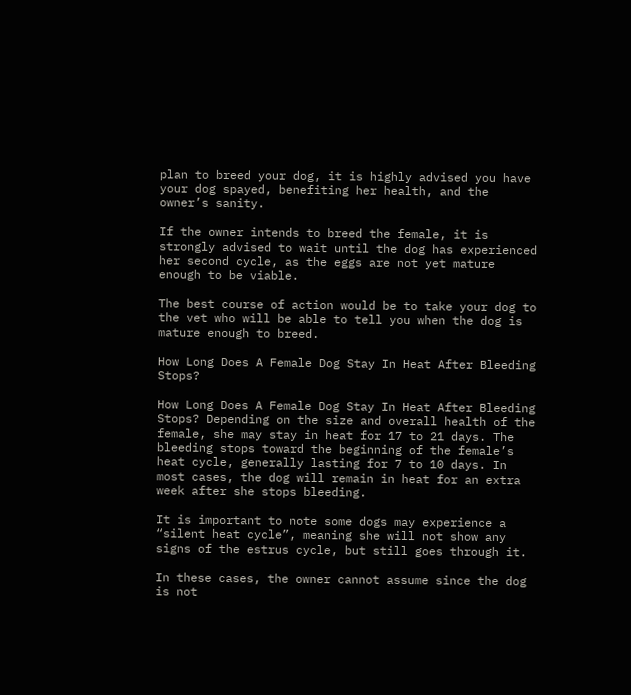plan to breed your dog, it is highly advised you have your dog spayed, benefiting her health, and the owner’s sanity.

If the owner intends to breed the female, it is strongly advised to wait until the dog has experienced her second cycle, as the eggs are not yet mature enough to be viable.

The best course of action would be to take your dog to the vet who will be able to tell you when the dog is mature enough to breed.

How Long Does A Female Dog Stay In Heat After Bleeding Stops?

How Long Does A Female Dog Stay In Heat After Bleeding Stops? Depending on the size and overall health of the female, she may stay in heat for 17 to 21 days. The bleeding stops toward the beginning of the female’s heat cycle, generally lasting for 7 to 10 days. In most cases, the dog will remain in heat for an extra week after she stops bleeding.

It is important to note some dogs may experience a “silent heat cycle”, meaning she will not show any signs of the estrus cycle, but still goes through it.

In these cases, the owner cannot assume since the dog is not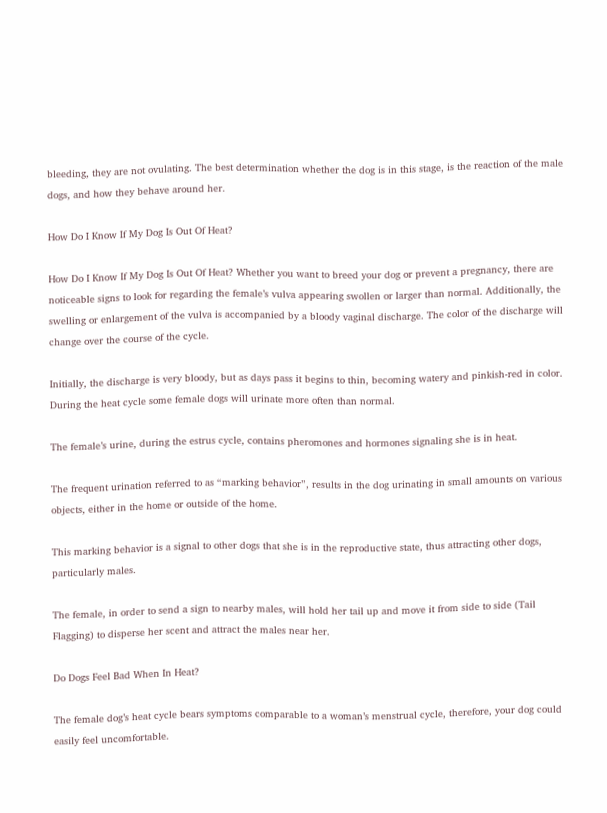bleeding, they are not ovulating. The best determination whether the dog is in this stage, is the reaction of the male dogs, and how they behave around her.

How Do I Know If My Dog Is Out Of Heat?

How Do I Know If My Dog Is Out Of Heat? Whether you want to breed your dog or prevent a pregnancy, there are noticeable signs to look for regarding the female’s vulva appearing swollen or larger than normal. Additionally, the swelling or enlargement of the vulva is accompanied by a bloody vaginal discharge. The color of the discharge will change over the course of the cycle.

Initially, the discharge is very bloody, but as days pass it begins to thin, becoming watery and pinkish-red in color. During the heat cycle some female dogs will urinate more often than normal.

The female’s urine, during the estrus cycle, contains pheromones and hormones signaling she is in heat.

The frequent urination referred to as “marking behavior”, results in the dog urinating in small amounts on various objects, either in the home or outside of the home.

This marking behavior is a signal to other dogs that she is in the reproductive state, thus attracting other dogs, particularly males.

The female, in order to send a sign to nearby males, will hold her tail up and move it from side to side (Tail Flagging) to disperse her scent and attract the males near her.

Do Dogs Feel Bad When In Heat?

The female dog’s heat cycle bears symptoms comparable to a woman’s menstrual cycle, therefore, your dog could easily feel uncomfortable.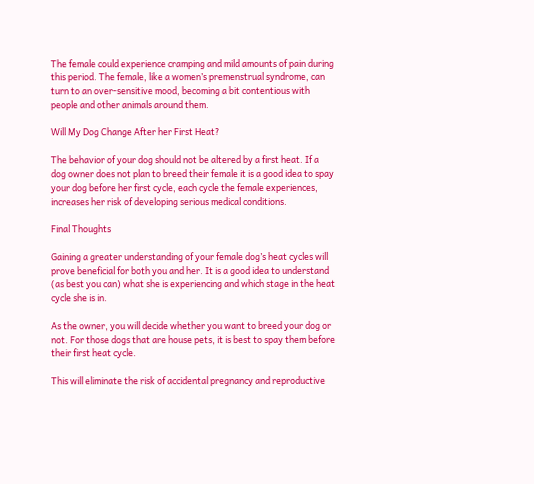The female could experience cramping and mild amounts of pain during this period. The female, like a women’s premenstrual syndrome, can turn to an over-sensitive mood, becoming a bit contentious with people and other animals around them.

Will My Dog Change After her First Heat?

The behavior of your dog should not be altered by a first heat. If a dog owner does not plan to breed their female it is a good idea to spay your dog before her first cycle, each cycle the female experiences, increases her risk of developing serious medical conditions.

Final Thoughts

Gaining a greater understanding of your female dog’s heat cycles will prove beneficial for both you and her. It is a good idea to understand (as best you can) what she is experiencing and which stage in the heat cycle she is in.

As the owner, you will decide whether you want to breed your dog or not. For those dogs that are house pets, it is best to spay them before their first heat cycle.

This will eliminate the risk of accidental pregnancy and reproductive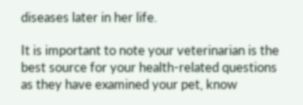diseases later in her life.

It is important to note your veterinarian is the best source for your health-related questions as they have examined your pet, know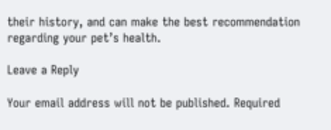their history, and can make the best recommendation regarding your pet’s health.

Leave a Reply

Your email address will not be published. Required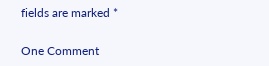fields are marked *

One Comment